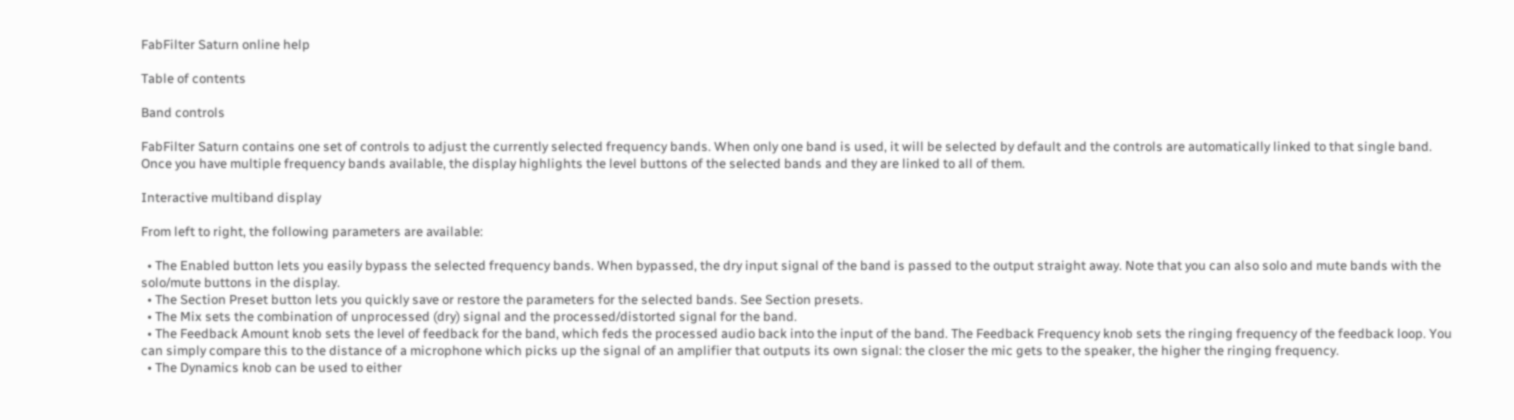FabFilter Saturn online help

Table of contents

Band controls

FabFilter Saturn contains one set of controls to adjust the currently selected frequency bands. When only one band is used, it will be selected by default and the controls are automatically linked to that single band. Once you have multiple frequency bands available, the display highlights the level buttons of the selected bands and they are linked to all of them.

Interactive multiband display

From left to right, the following parameters are available:

  • The Enabled button lets you easily bypass the selected frequency bands. When bypassed, the dry input signal of the band is passed to the output straight away. Note that you can also solo and mute bands with the solo/mute buttons in the display.
  • The Section Preset button lets you quickly save or restore the parameters for the selected bands. See Section presets.
  • The Mix sets the combination of unprocessed (dry) signal and the processed/distorted signal for the band.
  • The Feedback Amount knob sets the level of feedback for the band, which feds the processed audio back into the input of the band. The Feedback Frequency knob sets the ringing frequency of the feedback loop. You can simply compare this to the distance of a microphone which picks up the signal of an amplifier that outputs its own signal: the closer the mic gets to the speaker, the higher the ringing frequency.
  • The Dynamics knob can be used to either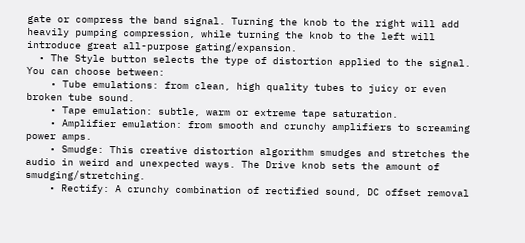gate or compress the band signal. Turning the knob to the right will add heavily pumping compression, while turning the knob to the left will introduce great all-purpose gating/expansion.
  • The Style button selects the type of distortion applied to the signal. You can choose between:
    • Tube emulations: from clean, high quality tubes to juicy or even broken tube sound.
    • Tape emulation: subtle, warm or extreme tape saturation.
    • Amplifier emulation: from smooth and crunchy amplifiers to screaming power amps.
    • Smudge: This creative distortion algorithm smudges and stretches the audio in weird and unexpected ways. The Drive knob sets the amount of smudging/stretching.
    • Rectify: A crunchy combination of rectified sound, DC offset removal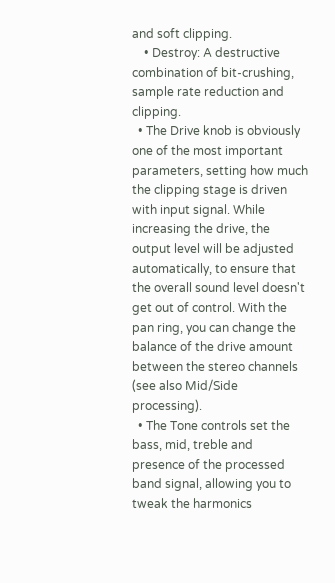and soft clipping.
    • Destroy: A destructive combination of bit-crushing, sample rate reduction and clipping.
  • The Drive knob is obviously one of the most important parameters, setting how much the clipping stage is driven with input signal. While increasing the drive, the output level will be adjusted automatically, to ensure that the overall sound level doesn't get out of control. With the pan ring, you can change the balance of the drive amount between the stereo channels (see also Mid/Side processing).
  • The Tone controls set the bass, mid, treble and presence of the processed band signal, allowing you to tweak the harmonics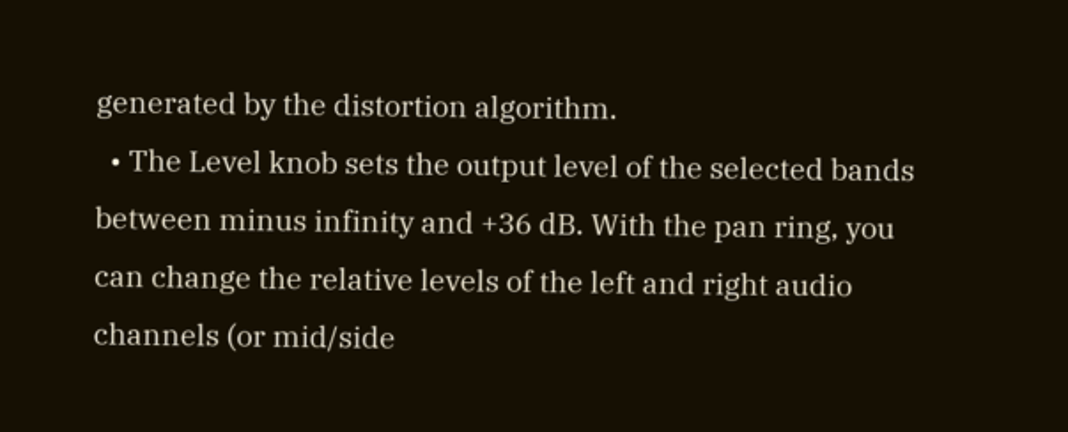generated by the distortion algorithm.
  • The Level knob sets the output level of the selected bands between minus infinity and +36 dB. With the pan ring, you can change the relative levels of the left and right audio channels (or mid/side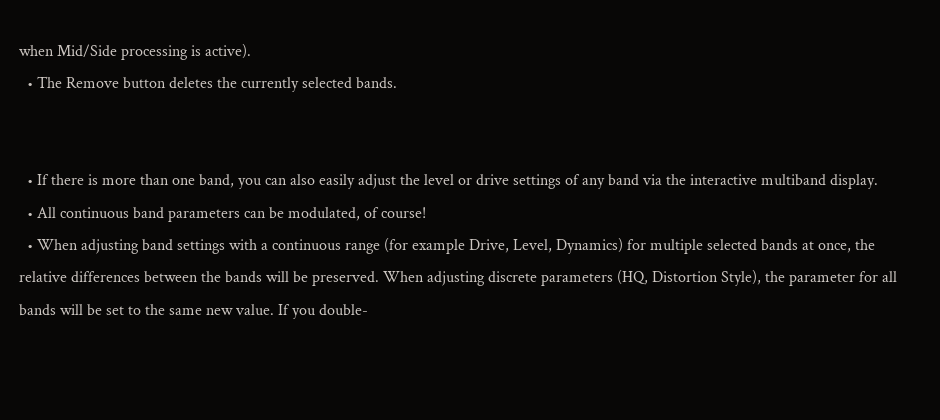when Mid/Side processing is active).
  • The Remove button deletes the currently selected bands.


  • If there is more than one band, you can also easily adjust the level or drive settings of any band via the interactive multiband display.
  • All continuous band parameters can be modulated, of course!
  • When adjusting band settings with a continuous range (for example Drive, Level, Dynamics) for multiple selected bands at once, the relative differences between the bands will be preserved. When adjusting discrete parameters (HQ, Distortion Style), the parameter for all bands will be set to the same new value. If you double-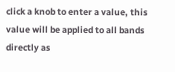click a knob to enter a value, this value will be applied to all bands directly as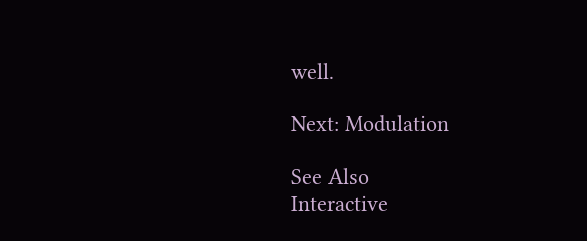well.

Next: Modulation

See Also
Interactive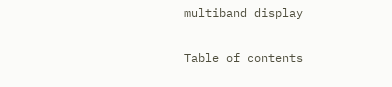multiband display

Table of contents